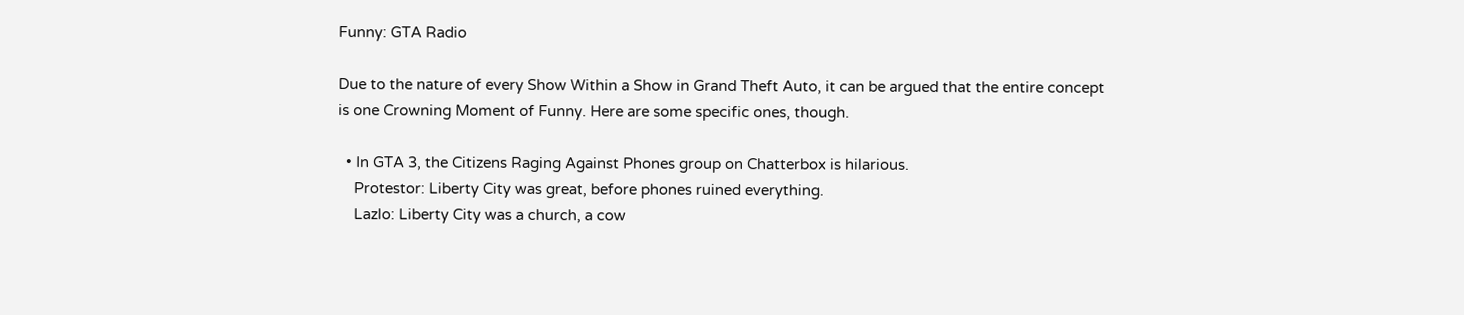Funny: GTA Radio

Due to the nature of every Show Within a Show in Grand Theft Auto, it can be argued that the entire concept is one Crowning Moment of Funny. Here are some specific ones, though.

  • In GTA 3, the Citizens Raging Against Phones group on Chatterbox is hilarious.
    Protestor: Liberty City was great, before phones ruined everything.
    Lazlo: Liberty City was a church, a cow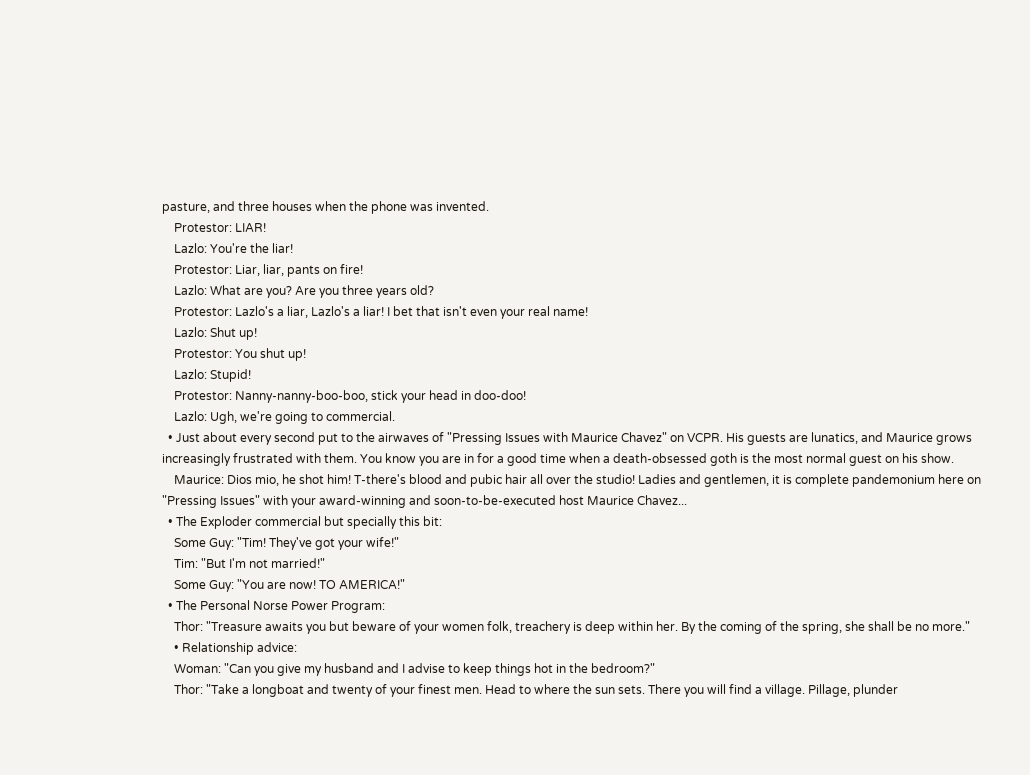pasture, and three houses when the phone was invented.
    Protestor: LIAR!
    Lazlo: You're the liar!
    Protestor: Liar, liar, pants on fire!
    Lazlo: What are you? Are you three years old?
    Protestor: Lazlo's a liar, Lazlo's a liar! I bet that isn't even your real name!
    Lazlo: Shut up!
    Protestor: You shut up!
    Lazlo: Stupid!
    Protestor: Nanny-nanny-boo-boo, stick your head in doo-doo!
    Lazlo: Ugh, we're going to commercial.
  • Just about every second put to the airwaves of "Pressing Issues with Maurice Chavez" on VCPR. His guests are lunatics, and Maurice grows increasingly frustrated with them. You know you are in for a good time when a death-obsessed goth is the most normal guest on his show.
    Maurice: Dios mio, he shot him! T-there's blood and pubic hair all over the studio! Ladies and gentlemen, it is complete pandemonium here on "Pressing Issues" with your award-winning and soon-to-be-executed host Maurice Chavez...
  • The Exploder commercial but specially this bit:
    Some Guy: "Tim! They've got your wife!"
    Tim: "But I'm not married!"
    Some Guy: "You are now! TO AMERICA!"
  • The Personal Norse Power Program:
    Thor: "Treasure awaits you but beware of your women folk, treachery is deep within her. By the coming of the spring, she shall be no more."
    • Relationship advice:
    Woman: "Can you give my husband and I advise to keep things hot in the bedroom?"
    Thor: "Take a longboat and twenty of your finest men. Head to where the sun sets. There you will find a village. Pillage, plunder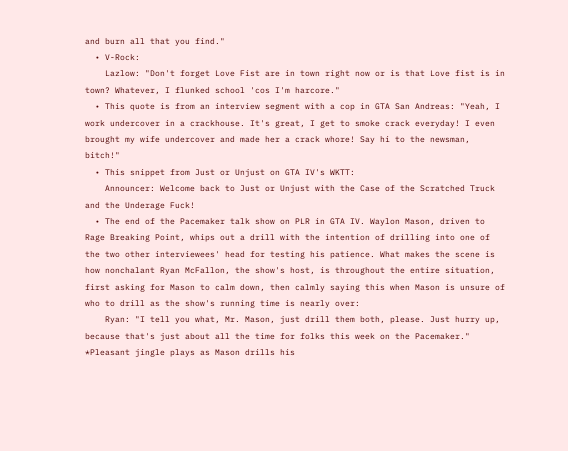and burn all that you find."
  • V-Rock:
    Lazlow: "Don't forget Love Fist are in town right now or is that Love fist is in town? Whatever, I flunked school 'cos I'm harcore."
  • This quote is from an interview segment with a cop in GTA San Andreas: "Yeah, I work undercover in a crackhouse. It's great, I get to smoke crack everyday! I even brought my wife undercover and made her a crack whore! Say hi to the newsman, bitch!"
  • This snippet from Just or Unjust on GTA IV's WKTT:
    Announcer: Welcome back to Just or Unjust with the Case of the Scratched Truck and the Underage Fuck!
  • The end of the Pacemaker talk show on PLR in GTA IV. Waylon Mason, driven to Rage Breaking Point, whips out a drill with the intention of drilling into one of the two other interviewees' head for testing his patience. What makes the scene is how nonchalant Ryan McFallon, the show's host, is throughout the entire situation, first asking for Mason to calm down, then calmly saying this when Mason is unsure of who to drill as the show's running time is nearly over:
    Ryan: "I tell you what, Mr. Mason, just drill them both, please. Just hurry up, because that's just about all the time for folks this week on the Pacemaker." *Pleasant jingle plays as Mason drills his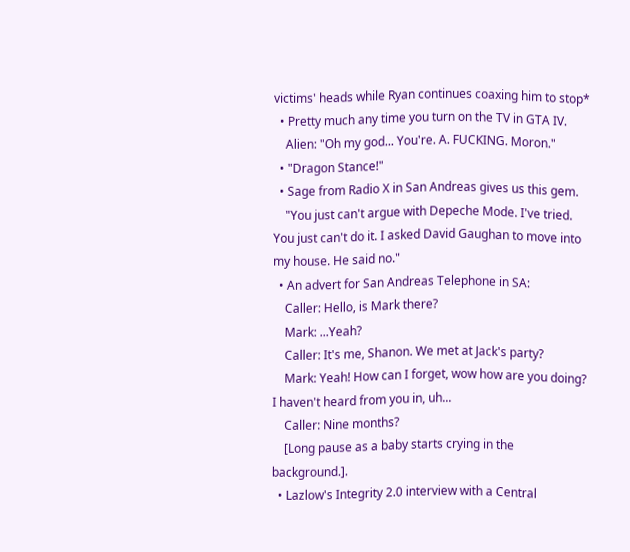victims' heads while Ryan continues coaxing him to stop*
  • Pretty much any time you turn on the TV in GTA IV.
    Alien: "Oh my god... You're. A. FUCKING. Moron."
  • "Dragon Stance!"
  • Sage from Radio X in San Andreas gives us this gem.
    "You just can't argue with Depeche Mode. I've tried. You just can't do it. I asked David Gaughan to move into my house. He said no."
  • An advert for San Andreas Telephone in SA:
    Caller: Hello, is Mark there?
    Mark: ...Yeah?
    Caller: It's me, Shanon. We met at Jack's party?
    Mark: Yeah! How can I forget, wow how are you doing? I haven't heard from you in, uh...
    Caller: Nine months?
    [Long pause as a baby starts crying in the background.].
  • Lazlow's Integrity 2.0 interview with a Central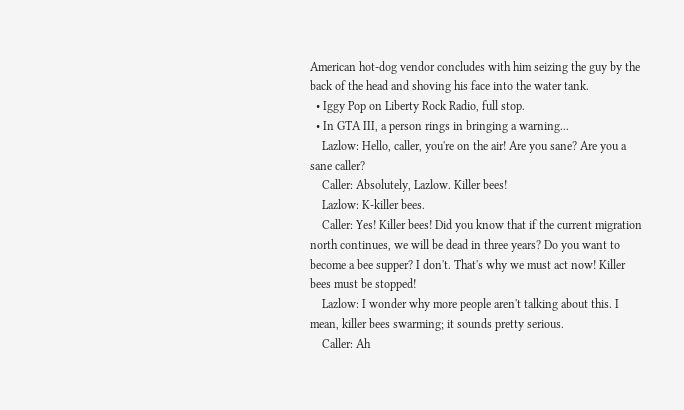American hot-dog vendor concludes with him seizing the guy by the back of the head and shoving his face into the water tank.
  • Iggy Pop on Liberty Rock Radio, full stop.
  • In GTA III, a person rings in bringing a warning...
    Lazlow: Hello, caller, you're on the air! Are you sane? Are you a sane caller?
    Caller: Absolutely, Lazlow. Killer bees!
    Lazlow: K-killer bees.
    Caller: Yes! Killer bees! Did you know that if the current migration north continues, we will be dead in three years? Do you want to become a bee supper? I don't. That's why we must act now! Killer bees must be stopped!
    Lazlow: I wonder why more people aren't talking about this. I mean, killer bees swarming; it sounds pretty serious.
    Caller: Ah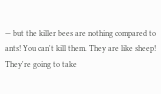— but the killer bees are nothing compared to ants! You can't kill them. They are like sheep! They're going to take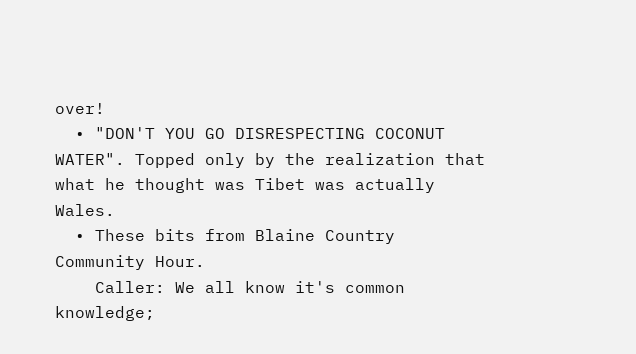over!
  • "DON'T YOU GO DISRESPECTING COCONUT WATER". Topped only by the realization that what he thought was Tibet was actually Wales.
  • These bits from Blaine Country Community Hour.
    Caller: We all know it's common knowledge;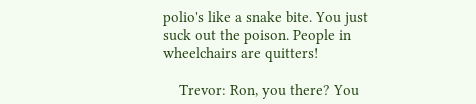polio's like a snake bite. You just suck out the poison. People in wheelchairs are quitters!

    Trevor: Ron, you there? You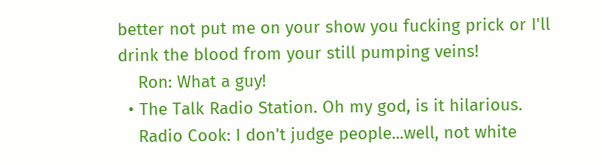better not put me on your show you fucking prick or I'll drink the blood from your still pumping veins!
    Ron: What a guy!
  • The Talk Radio Station. Oh my god, is it hilarious.
    Radio Cook: I don't judge people...well, not white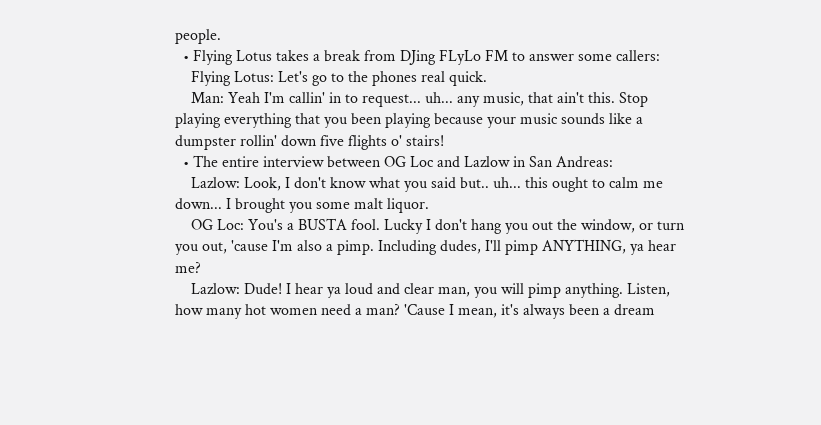people.
  • Flying Lotus takes a break from DJing FLyLo FM to answer some callers:
    Flying Lotus: Let's go to the phones real quick.
    Man: Yeah I'm callin' in to request... uh... any music, that ain't this. Stop playing everything that you been playing because your music sounds like a dumpster rollin' down five flights o' stairs!
  • The entire interview between OG Loc and Lazlow in San Andreas:
    Lazlow: Look, I don't know what you said but.. uh... this ought to calm me down... I brought you some malt liquor.
    OG Loc: You's a BUSTA fool. Lucky I don't hang you out the window, or turn you out, 'cause I'm also a pimp. Including dudes, I'll pimp ANYTHING, ya hear me?
    Lazlow: Dude! I hear ya loud and clear man, you will pimp anything. Listen, how many hot women need a man? 'Cause I mean, it's always been a dream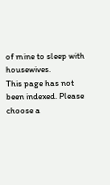of mine to sleep with housewives.
This page has not been indexed. Please choose a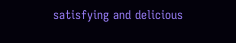satisfying and delicious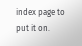index page to put it on.